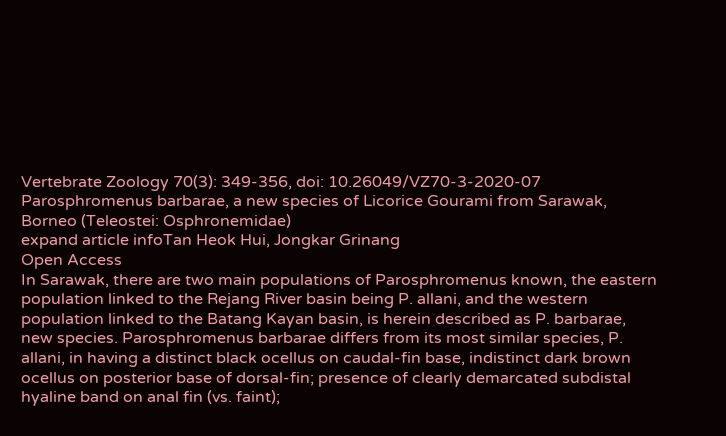Vertebrate Zoology 70(3): 349-356, doi: 10.26049/VZ70-3-2020-07
Parosphromenus barbarae, a new species of Licorice Gourami from Sarawak, Borneo (Teleostei: Osphronemidae)
expand article infoTan Heok Hui, Jongkar Grinang
Open Access
In Sarawak, there are two main populations of Parosphromenus known, the eastern population linked to the Rejang River basin being P. allani, and the western population linked to the Batang Kayan basin, is herein described as P. barbarae, new species. Parosphromenus barbarae differs from its most similar species, P. allani, in having a distinct black ocellus on caudal-fin base, indistinct dark brown ocellus on posterior base of dorsal-fin; presence of clearly demarcated subdistal hyaline band on anal fin (vs. faint);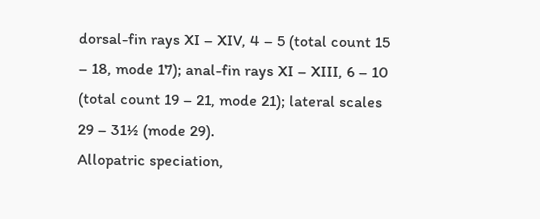dorsal-fin rays XI – XIV, 4 – 5 (total count 15 – 18, mode 17); anal-fin rays XI – XIII, 6 – 10 (total count 19 – 21, mode 21); lateral scales 29 – 31½ (mode 29).
Allopatric speciation,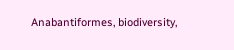Anabantiformes, biodiversity,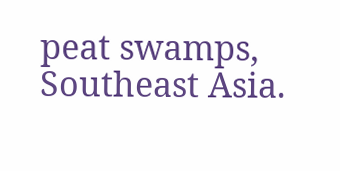peat swamps, Southeast Asia.